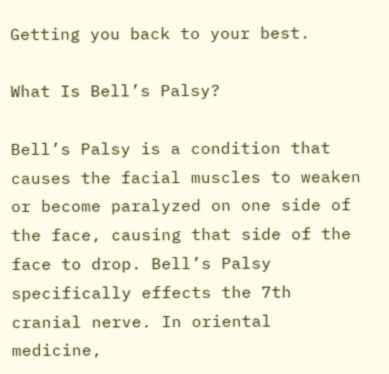Getting you back to your best.

What Is Bell’s Palsy?

Bell’s Palsy is a condition that causes the facial muscles to weaken or become paralyzed on one side of the face, causing that side of the face to drop. Bell’s Palsy specifically effects the 7th cranial nerve. In oriental medicine,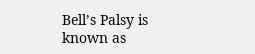Bell’s Palsy is known as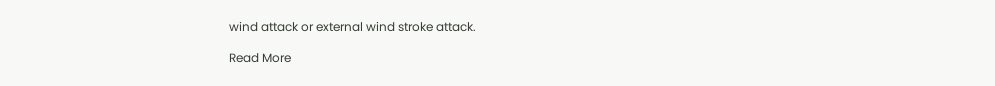wind attack or external wind stroke attack.

Read More